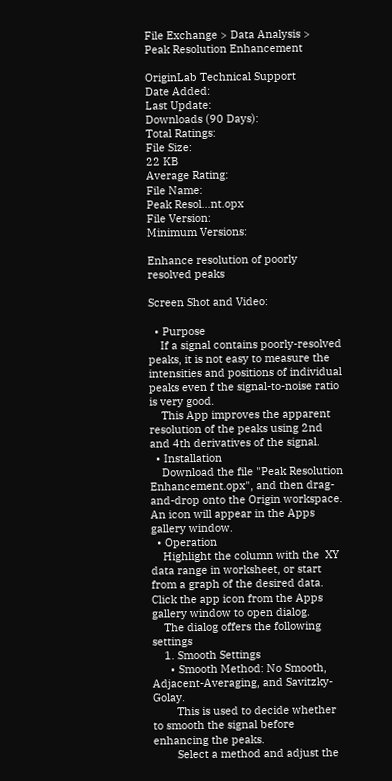File Exchange > Data Analysis >    Peak Resolution Enhancement

OriginLab Technical Support
Date Added:
Last Update:
Downloads (90 Days):
Total Ratings:
File Size:
22 KB
Average Rating:
File Name:
Peak Resol...nt.opx
File Version:
Minimum Versions:

Enhance resolution of poorly resolved peaks

Screen Shot and Video:

  • Purpose
    If a signal contains poorly-resolved peaks, it is not easy to measure the intensities and positions of individual peaks even f the signal-to-noise ratio is very good.
    This App improves the apparent resolution of the peaks using 2nd and 4th derivatives of the signal.
  • Installation
    Download the file "Peak Resolution Enhancement.opx", and then drag-and-drop onto the Origin workspace. An icon will appear in the Apps gallery window.
  • Operation
    Highlight the column with the  XY data range in worksheet, or start from a graph of the desired data. Click the app icon from the Apps gallery window to open dialog.
    The dialog offers the following settings
    1. Smooth Settings
      • Smooth Method: No Smooth, Adjacent-Averaging, and Savitzky-Golay.
        This is used to decide whether to smooth the signal before enhancing the peaks.
        Select a method and adjust the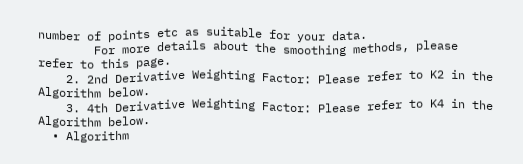number of points etc as suitable for your data.
        For more details about the smoothing methods, please refer to this page.
    2. 2nd Derivative Weighting Factor: Please refer to K2 in the Algorithm below.
    3. 4th Derivative Weighting Factor: Please refer to K4 in the Algorithm below.
  • Algorithm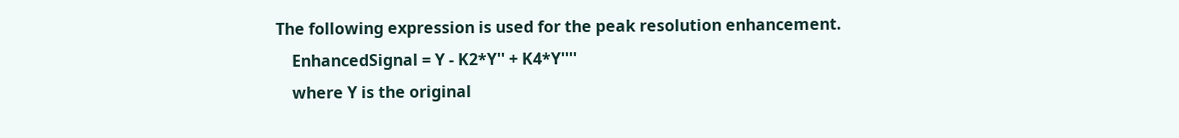The following expression is used for the peak resolution enhancement.
    EnhancedSignal = Y - K2*Y'' + K4*Y''''
    where Y is the original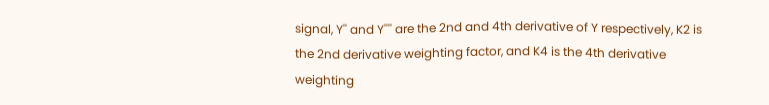signal, Y'' and Y'''' are the 2nd and 4th derivative of Y respectively, K2 is the 2nd derivative weighting factor, and K4 is the 4th derivative weighting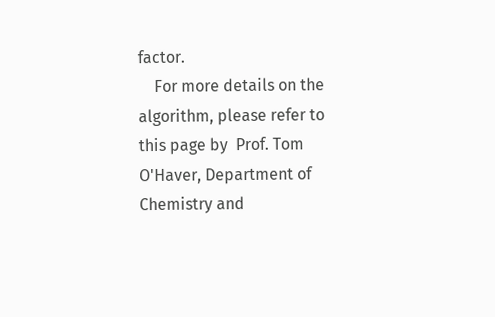factor.
    For more details on the algorithm, please refer to this page by  Prof. Tom O'Haver, Department of Chemistry and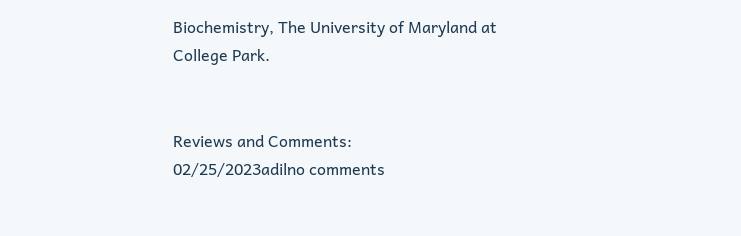Biochemistry, The University of Maryland at College Park.


Reviews and Comments:
02/25/2023adilno comments